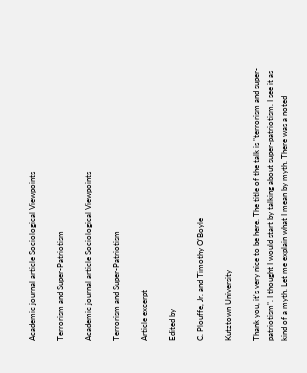Academic journal article Sociological Viewpoints

Terrorism and Super-Patriotism

Academic journal article Sociological Viewpoints

Terrorism and Super-Patriotism

Article excerpt

Edited by

C. Plouffe, Jr. and Timothy O'Boyle

Kutztown University

Thank you, it's very nice to be here. The title of the talk is "terrorism and super-patriotism". I thought I would start by talking about super-patriotism. I see it as kind of a myth. Let me explain what I mean by myth. There was a noted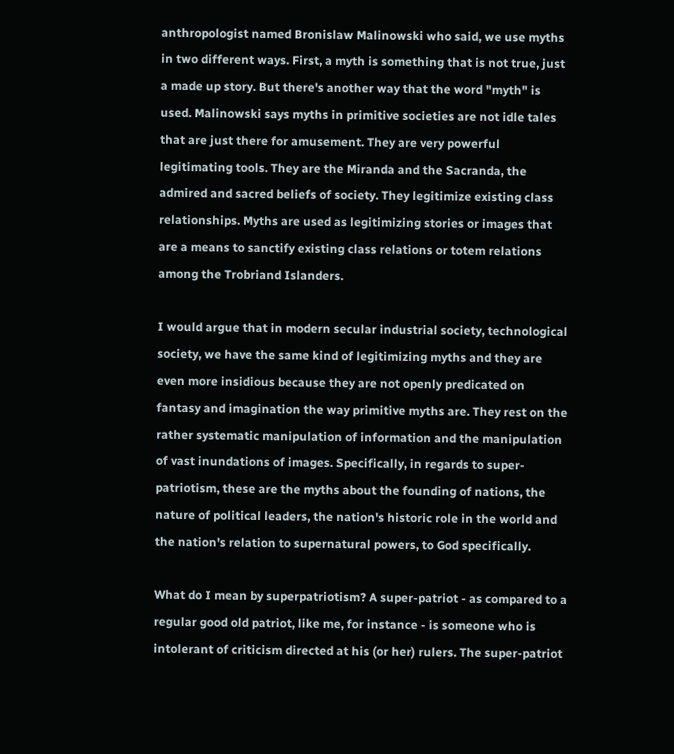anthropologist named Bronislaw Malinowski who said, we use myths in two different ways. First, a myth is something that is not true, just a made up story. But there's another way that the word "myth" is used. Malinowski says myths in primitive societies are not idle tales that are just there for amusement. They are very powerful legitimating tools. They are the Miranda and the Sacranda, the admired and sacred beliefs of society. They legitimize existing class relationships. Myths are used as legitimizing stories or images that are a means to sanctify existing class relations or totem relations among the Trobriand Islanders.

I would argue that in modern secular industrial society, technological society, we have the same kind of legitimizing myths and they are even more insidious because they are not openly predicated on fantasy and imagination the way primitive myths are. They rest on the rather systematic manipulation of information and the manipulation of vast inundations of images. Specifically, in regards to super-patriotism, these are the myths about the founding of nations, the nature of political leaders, the nation's historic role in the world and the nation's relation to supernatural powers, to God specifically.

What do I mean by superpatriotism? A super-patriot - as compared to a regular good old patriot, like me, for instance - is someone who is intolerant of criticism directed at his (or her) rulers. The super-patriot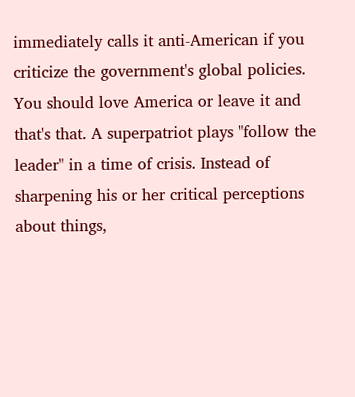immediately calls it anti-American if you criticize the government's global policies. You should love America or leave it and that's that. A superpatriot plays "follow the leader" in a time of crisis. Instead of sharpening his or her critical perceptions about things,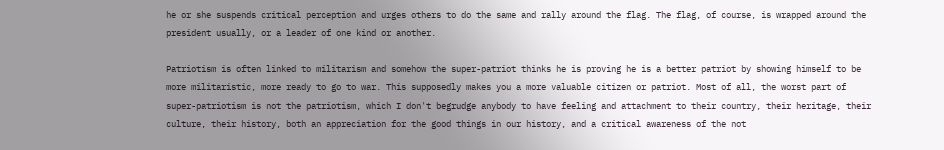he or she suspends critical perception and urges others to do the same and rally around the flag. The flag, of course, is wrapped around the president usually, or a leader of one kind or another.

Patriotism is often linked to militarism and somehow the super-patriot thinks he is proving he is a better patriot by showing himself to be more militaristic, more ready to go to war. This supposedly makes you a more valuable citizen or patriot. Most of all, the worst part of super-patriotism is not the patriotism, which I don't begrudge anybody to have feeling and attachment to their country, their heritage, their culture, their history, both an appreciation for the good things in our history, and a critical awareness of the not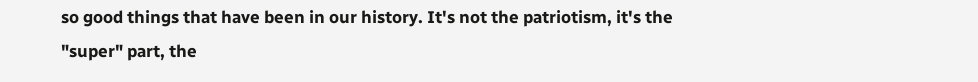so good things that have been in our history. It's not the patriotism, it's the "super" part, the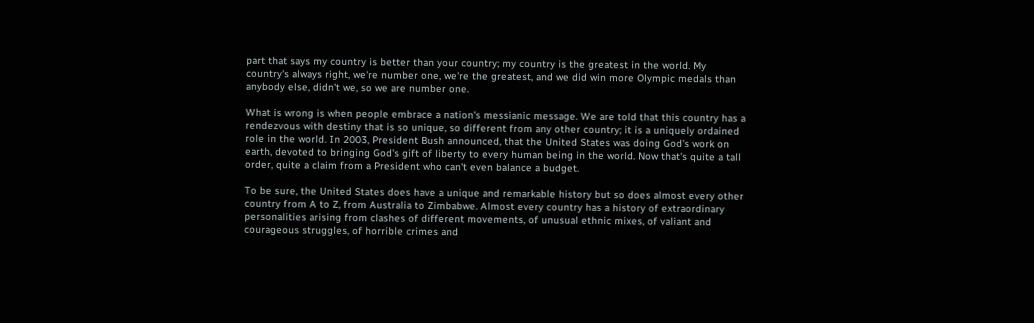part that says my country is better than your country; my country is the greatest in the world. My country's always right, we're number one, we're the greatest, and we did win more Olympic medals than anybody else, didn't we, so we are number one.

What is wrong is when people embrace a nation's messianic message. We are told that this country has a rendezvous with destiny that is so unique, so different from any other country; it is a uniquely ordained role in the world. In 2003, President Bush announced, that the United States was doing God's work on earth, devoted to bringing God's gift of liberty to every human being in the world. Now that's quite a tall order, quite a claim from a President who can't even balance a budget.

To be sure, the United States does have a unique and remarkable history but so does almost every other country from A to Z, from Australia to Zimbabwe. Almost every country has a history of extraordinary personalities arising from clashes of different movements, of unusual ethnic mixes, of valiant and courageous struggles, of horrible crimes and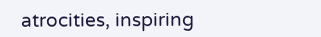atrocities, inspiring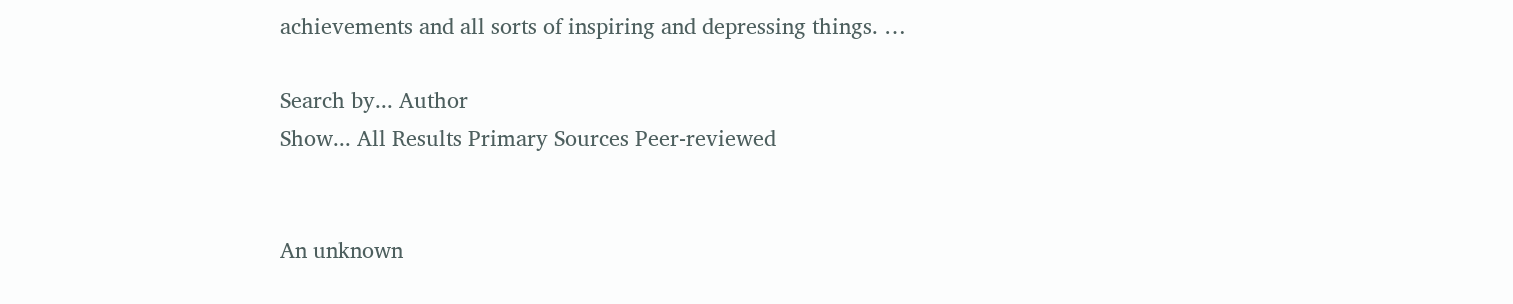achievements and all sorts of inspiring and depressing things. …

Search by... Author
Show... All Results Primary Sources Peer-reviewed


An unknown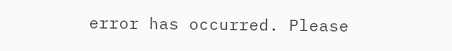error has occurred. Please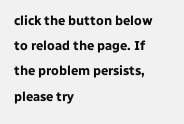click the button below to reload the page. If the problem persists, please try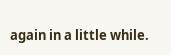again in a little while.